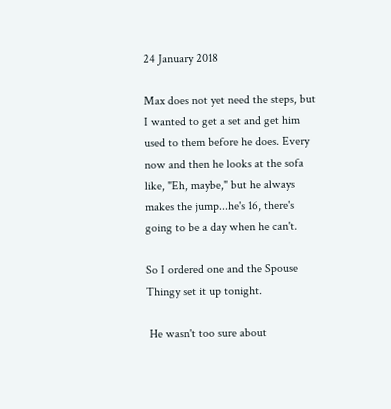24 January 2018

Max does not yet need the steps, but I wanted to get a set and get him used to them before he does. Every now and then he looks at the sofa like, "Eh, maybe," but he always makes the jump...he's 16, there's going to be a day when he can't.

So I ordered one and the Spouse Thingy set it up tonight.

 He wasn't too sure about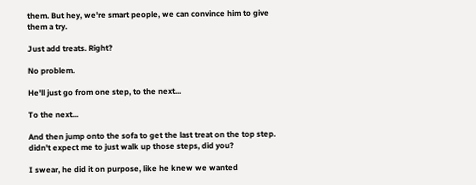them. But hey, we're smart people, we can convince him to give them a try.

Just add treats. Right?

No problem.

He'll just go from one step, to the next...

To the next...

And then jump onto the sofa to get the last treat on the top step. didn't expect me to just walk up those steps, did you?

I swear, he did it on purpose, like he knew we wanted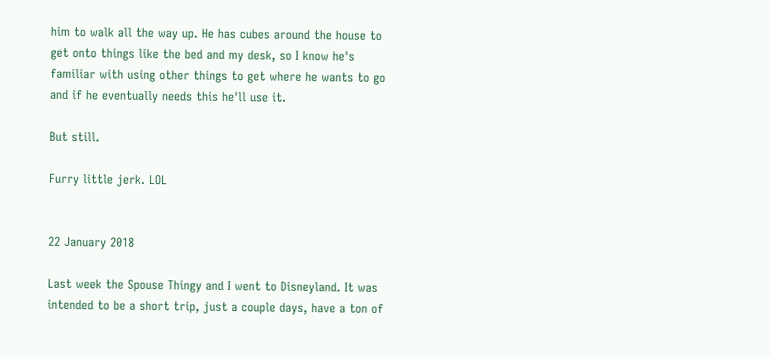him to walk all the way up. He has cubes around the house to get onto things like the bed and my desk, so I know he's familiar with using other things to get where he wants to go and if he eventually needs this he'll use it.

But still.

Furry little jerk. LOL


22 January 2018

Last week the Spouse Thingy and I went to Disneyland. It was intended to be a short trip, just a couple days, have a ton of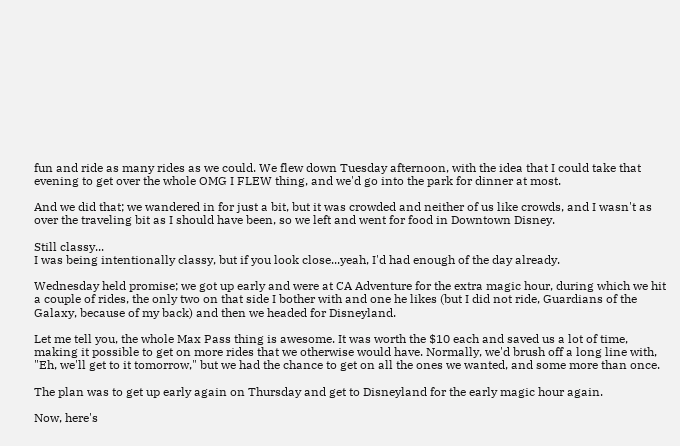fun and ride as many rides as we could. We flew down Tuesday afternoon, with the idea that I could take that evening to get over the whole OMG I FLEW thing, and we'd go into the park for dinner at most.

And we did that; we wandered in for just a bit, but it was crowded and neither of us like crowds, and I wasn't as over the traveling bit as I should have been, so we left and went for food in Downtown Disney.

Still classy...
I was being intentionally classy, but if you look close...yeah, I'd had enough of the day already.

Wednesday held promise; we got up early and were at CA Adventure for the extra magic hour, during which we hit a couple of rides, the only two on that side I bother with and one he likes (but I did not ride, Guardians of the Galaxy, because of my back) and then we headed for Disneyland.

Let me tell you, the whole Max Pass thing is awesome. It was worth the $10 each and saved us a lot of time, making it possible to get on more rides that we otherwise would have. Normally, we'd brush off a long line with, "Eh, we'll get to it tomorrow," but we had the chance to get on all the ones we wanted, and some more than once.

The plan was to get up early again on Thursday and get to Disneyland for the early magic hour again.

Now, here's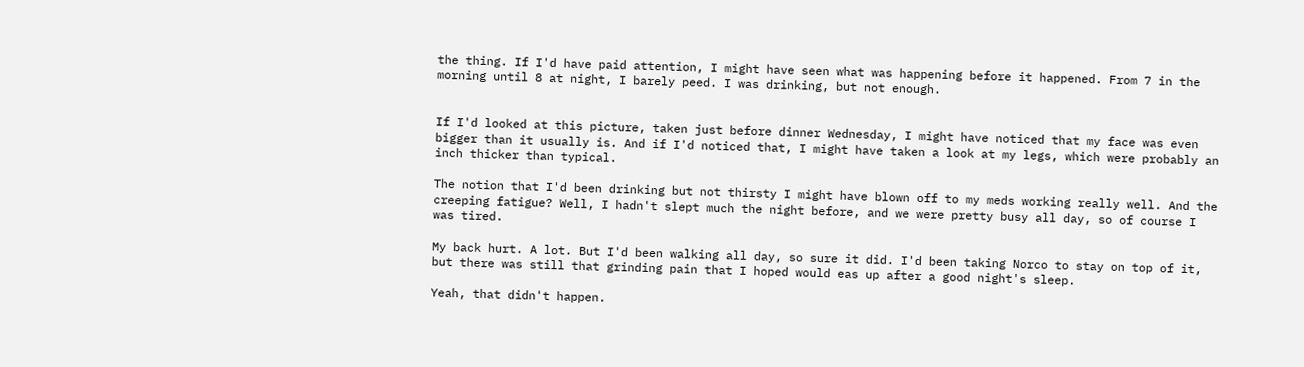the thing. If I'd have paid attention, I might have seen what was happening before it happened. From 7 in the morning until 8 at night, I barely peed. I was drinking, but not enough.


If I'd looked at this picture, taken just before dinner Wednesday, I might have noticed that my face was even bigger than it usually is. And if I'd noticed that, I might have taken a look at my legs, which were probably an inch thicker than typical.

The notion that I'd been drinking but not thirsty I might have blown off to my meds working really well. And the creeping fatigue? Well, I hadn't slept much the night before, and we were pretty busy all day, so of course I was tired.

My back hurt. A lot. But I'd been walking all day, so sure it did. I'd been taking Norco to stay on top of it, but there was still that grinding pain that I hoped would eas up after a good night's sleep.

Yeah, that didn't happen.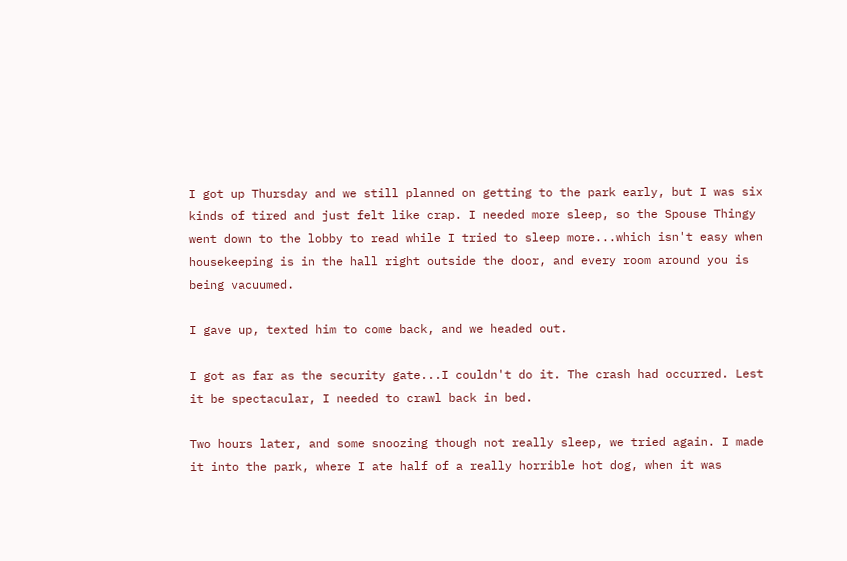I got up Thursday and we still planned on getting to the park early, but I was six kinds of tired and just felt like crap. I needed more sleep, so the Spouse Thingy went down to the lobby to read while I tried to sleep more...which isn't easy when housekeeping is in the hall right outside the door, and every room around you is being vacuumed.

I gave up, texted him to come back, and we headed out.

I got as far as the security gate...I couldn't do it. The crash had occurred. Lest it be spectacular, I needed to crawl back in bed.

Two hours later, and some snoozing though not really sleep, we tried again. I made it into the park, where I ate half of a really horrible hot dog, when it was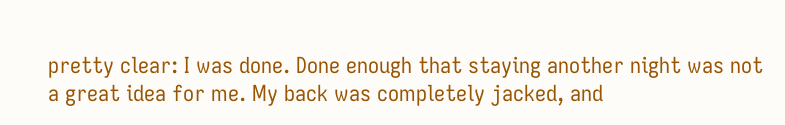pretty clear: I was done. Done enough that staying another night was not a great idea for me. My back was completely jacked, and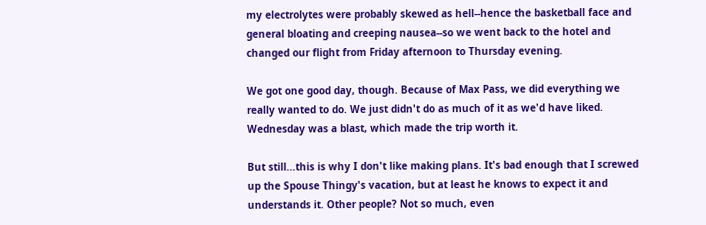my electrolytes were probably skewed as hell--hence the basketball face and general bloating and creeping nausea--so we went back to the hotel and changed our flight from Friday afternoon to Thursday evening.

We got one good day, though. Because of Max Pass, we did everything we really wanted to do. We just didn't do as much of it as we'd have liked. Wednesday was a blast, which made the trip worth it.

But still...this is why I don't like making plans. It's bad enough that I screwed up the Spouse Thingy's vacation, but at least he knows to expect it and understands it. Other people? Not so much, even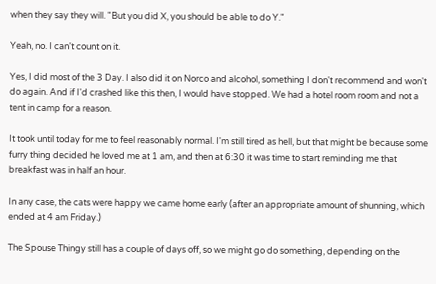when they say they will. "But you did X, you should be able to do Y."

Yeah, no. I can't count on it.

Yes, I did most of the 3 Day. I also did it on Norco and alcohol, something I don't recommend and won't do again. And if I'd crashed like this then, I would have stopped. We had a hotel room room and not a tent in camp for a reason.

It took until today for me to feel reasonably normal. I'm still tired as hell, but that might be because some furry thing decided he loved me at 1 am, and then at 6:30 it was time to start reminding me that breakfast was in half an hour.

In any case, the cats were happy we came home early (after an appropriate amount of shunning, which ended at 4 am Friday.)

The Spouse Thingy still has a couple of days off, so we might go do something, depending on the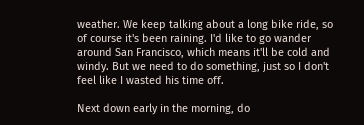weather. We keep talking about a long bike ride, so of course it's been raining. I'd like to go wander around San Francisco, which means it'll be cold and windy. But we need to do something, just so I don't feel like I wasted his time off.

Next down early in the morning, do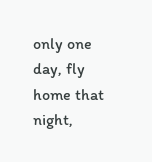only one day, fly home that night,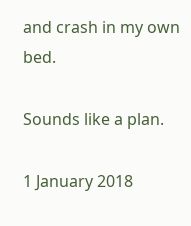and crash in my own bed.

Sounds like a plan.

1 January 2018